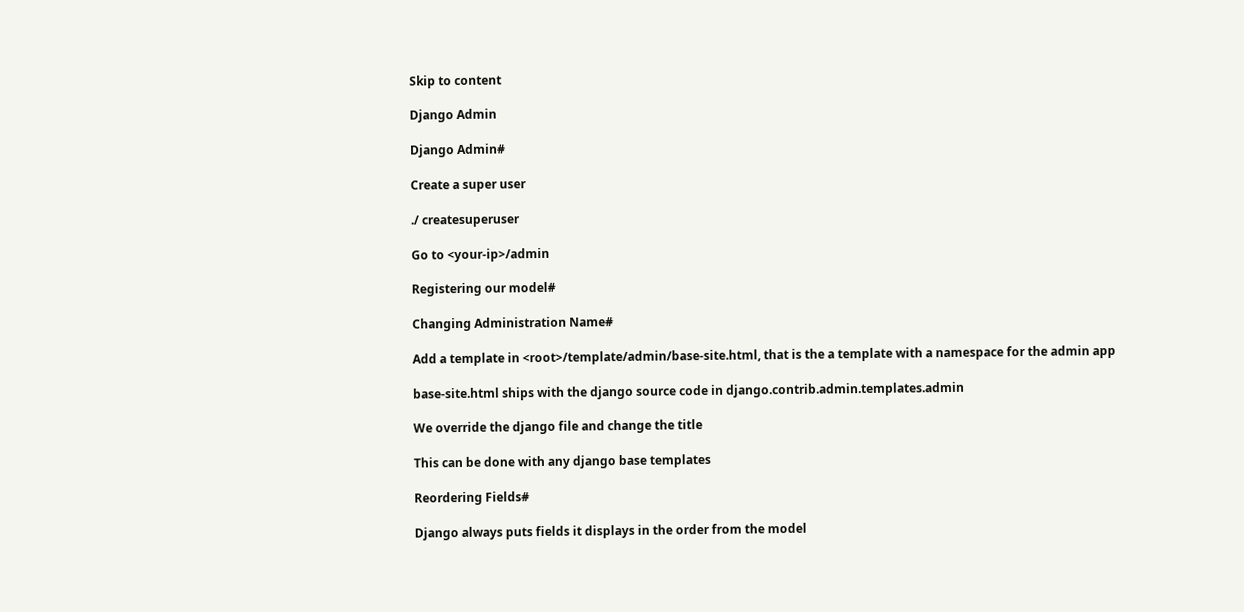Skip to content

Django Admin

Django Admin#

Create a super user

./ createsuperuser

Go to <your-ip>/admin

Registering our model#

Changing Administration Name#

Add a template in <root>/template/admin/base-site.html, that is the a template with a namespace for the admin app

base-site.html ships with the django source code in django.contrib.admin.templates.admin

We override the django file and change the title

This can be done with any django base templates

Reordering Fields#

Django always puts fields it displays in the order from the model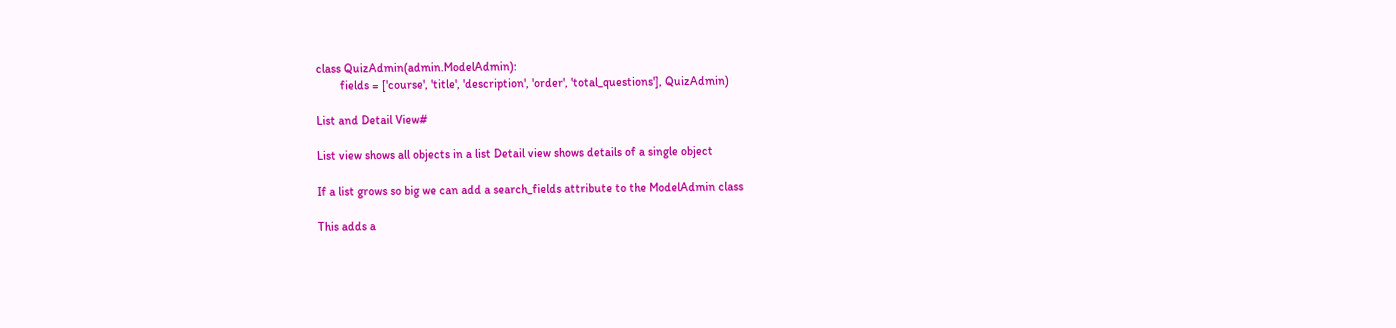class QuizAdmin(admin.ModelAdmin):
        fields = ['course', 'title', 'description', 'order', 'total_questions'], QuizAdmin)

List and Detail View#

List view shows all objects in a list Detail view shows details of a single object

If a list grows so big we can add a search_fields attribute to the ModelAdmin class

This adds a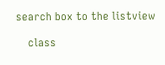search box to the listview

    class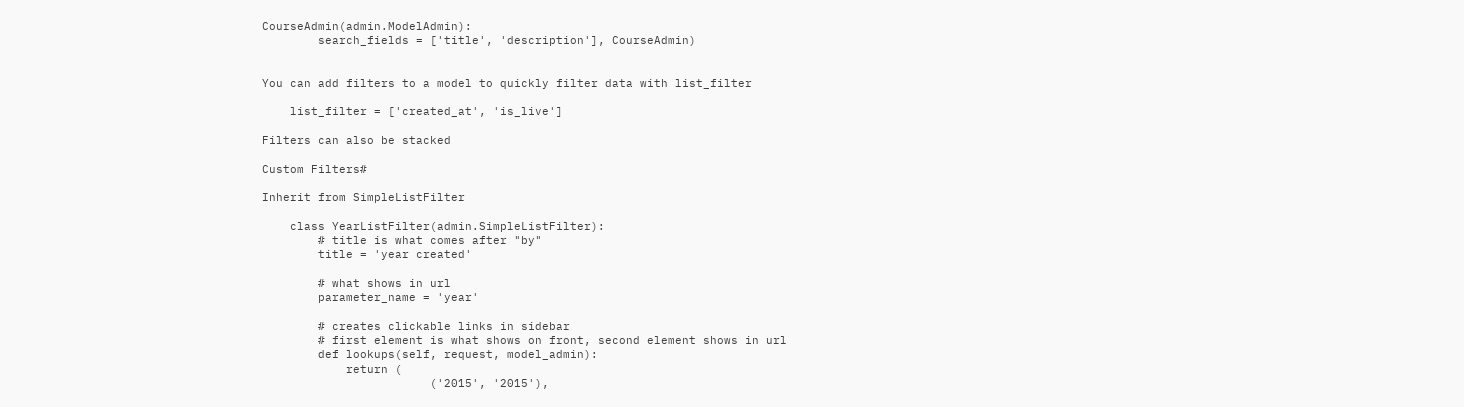CourseAdmin(admin.ModelAdmin):
        search_fields = ['title', 'description'], CourseAdmin)


You can add filters to a model to quickly filter data with list_filter

    list_filter = ['created_at', 'is_live']

Filters can also be stacked

Custom Filters#

Inherit from SimpleListFilter

    class YearListFilter(admin.SimpleListFilter):
        # title is what comes after "by"
        title = 'year created'

        # what shows in url
        parameter_name = 'year'

        # creates clickable links in sidebar
        # first element is what shows on front, second element shows in url
        def lookups(self, request, model_admin):
            return (
                        ('2015', '2015'),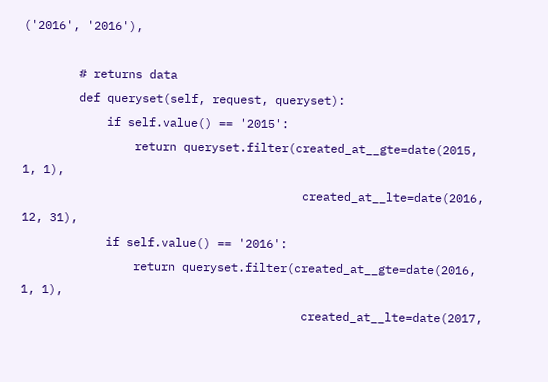('2016', '2016'),

        # returns data
        def queryset(self, request, queryset):
            if self.value() == '2015':
                return queryset.filter(created_at__gte=date(2015, 1, 1),
                                        created_at__lte=date(2016, 12, 31),
            if self.value() == '2016':
                return queryset.filter(created_at__gte=date(2016, 1, 1),
                                        created_at__lte=date(2017,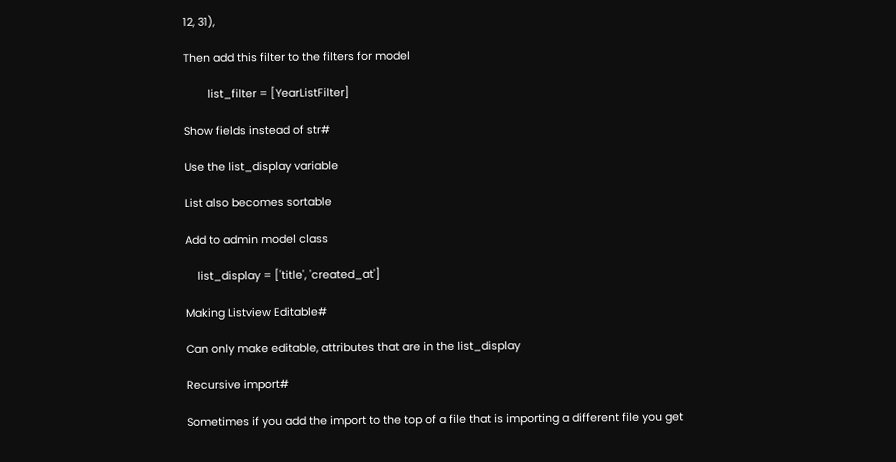12, 31),

Then add this filter to the filters for model

        list_filter = [YearListFilter]

Show fields instead of str#

Use the list_display variable

List also becomes sortable

Add to admin model class

    list_display = ['title', 'created_at']

Making Listview Editable#

Can only make editable, attributes that are in the list_display

Recursive import#

Sometimes if you add the import to the top of a file that is importing a different file you get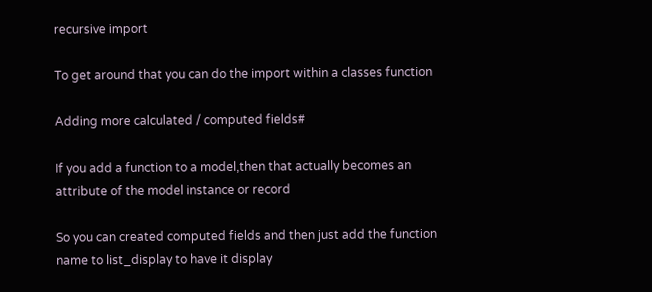recursive import

To get around that you can do the import within a classes function

Adding more calculated / computed fields#

If you add a function to a model,then that actually becomes an attribute of the model instance or record

So you can created computed fields and then just add the function name to list_display to have it display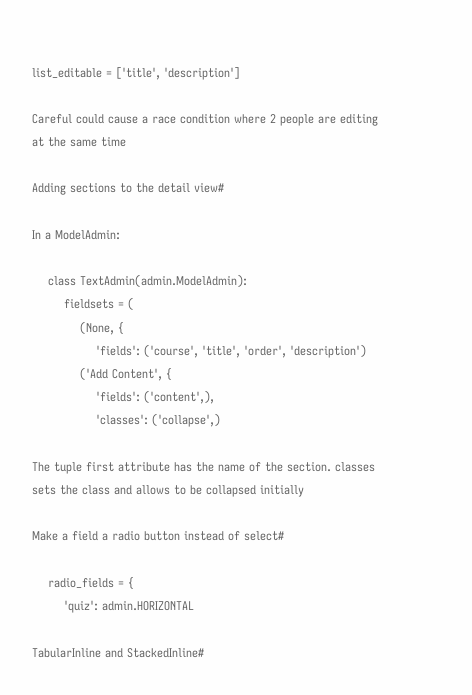list_editable = ['title', 'description']

Careful could cause a race condition where 2 people are editing at the same time

Adding sections to the detail view#

In a ModelAdmin:

    class TextAdmin(admin.ModelAdmin):
        fieldsets = (
            (None, {
                'fields': ('course', 'title', 'order', 'description')
            ('Add Content', {
                'fields': ('content',),
                'classes': ('collapse',)

The tuple first attribute has the name of the section. classes sets the class and allows to be collapsed initially

Make a field a radio button instead of select#

    radio_fields = {
        'quiz': admin.HORIZONTAL

TabularInline and StackedInline#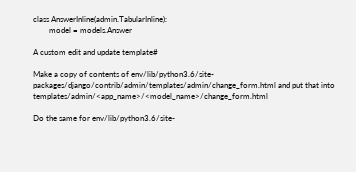class AnswerInline(admin.TabularInline):
        model = models.Answer

A custom edit and update template#

Make a copy of contents of env/lib/python3.6/site-packages/django/contrib/admin/templates/admin/change_form.html and put that into templates/admin/<app_name>/<model_name>/change_form.html

Do the same for env/lib/python3.6/site-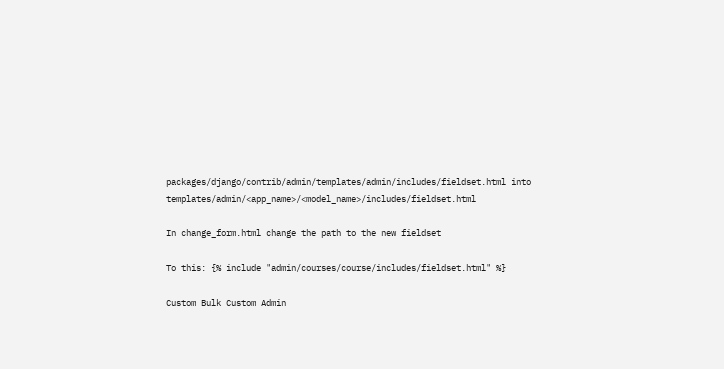packages/django/contrib/admin/templates/admin/includes/fieldset.html into templates/admin/<app_name>/<model_name>/includes/fieldset.html

In change_form.html change the path to the new fieldset

To this: {% include "admin/courses/course/includes/fieldset.html" %}

Custom Bulk Custom Admin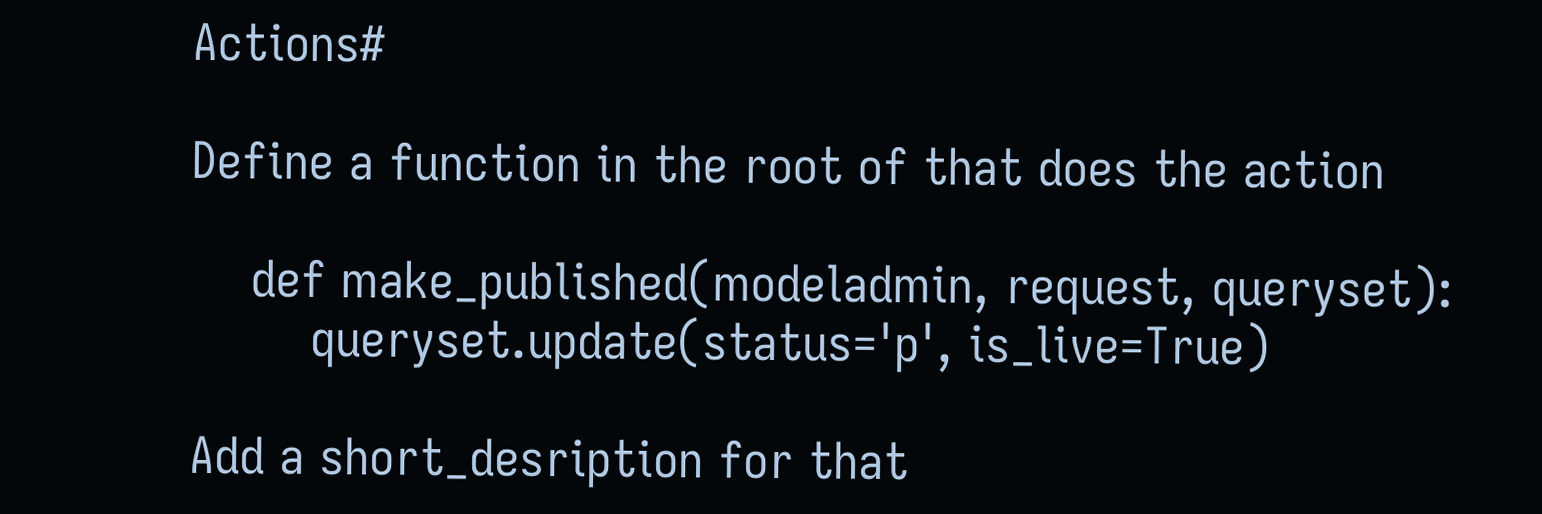Actions#

Define a function in the root of that does the action

    def make_published(modeladmin, request, queryset):
        queryset.update(status='p', is_live=True)

Add a short_desription for that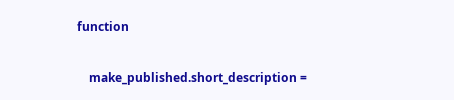function

    make_published.short_description =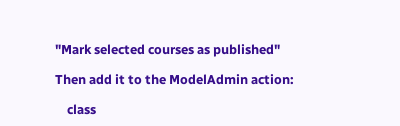"Mark selected courses as published"

Then add it to the ModelAdmin action:

    class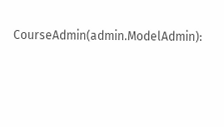CourseAdmin(admin.ModelAdmin):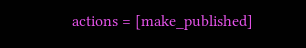actions = [make_published]